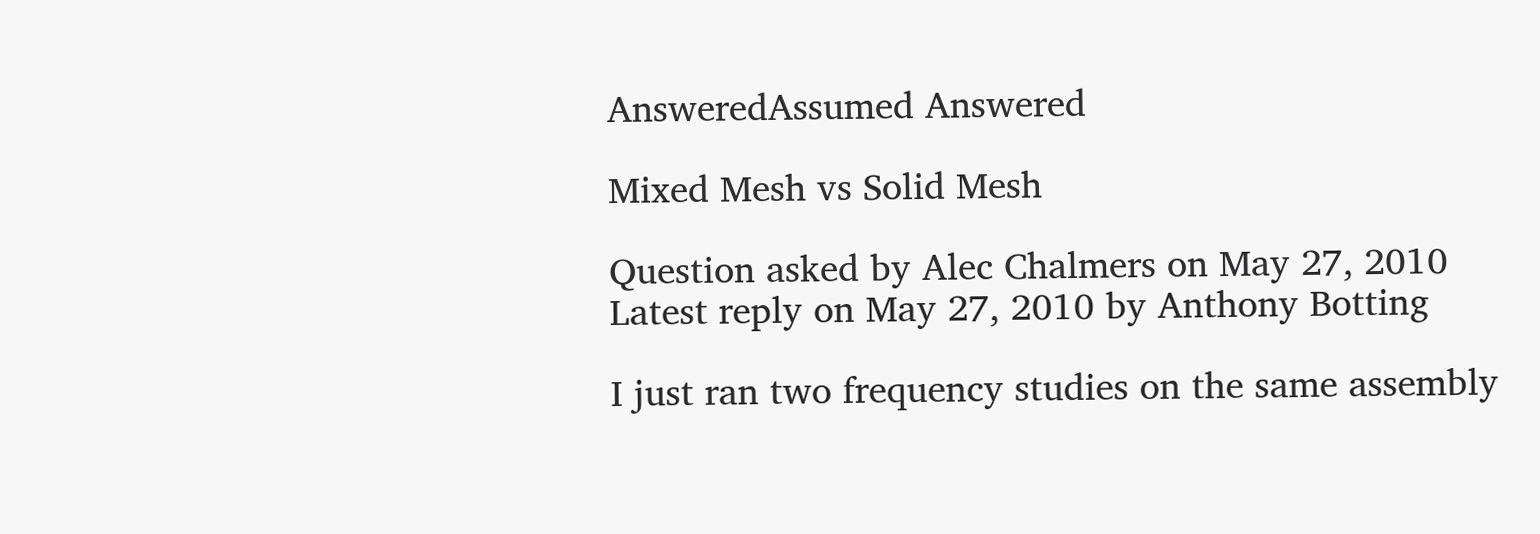AnsweredAssumed Answered

Mixed Mesh vs Solid Mesh

Question asked by Alec Chalmers on May 27, 2010
Latest reply on May 27, 2010 by Anthony Botting

I just ran two frequency studies on the same assembly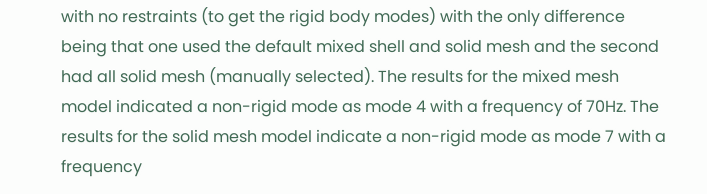with no restraints (to get the rigid body modes) with the only difference being that one used the default mixed shell and solid mesh and the second had all solid mesh (manually selected). The results for the mixed mesh model indicated a non-rigid mode as mode 4 with a frequency of 70Hz. The results for the solid mesh model indicate a non-rigid mode as mode 7 with a frequency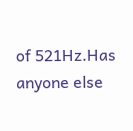of 521Hz.Has anyone else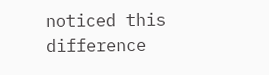noticed this difference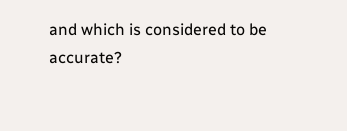and which is considered to be accurate?